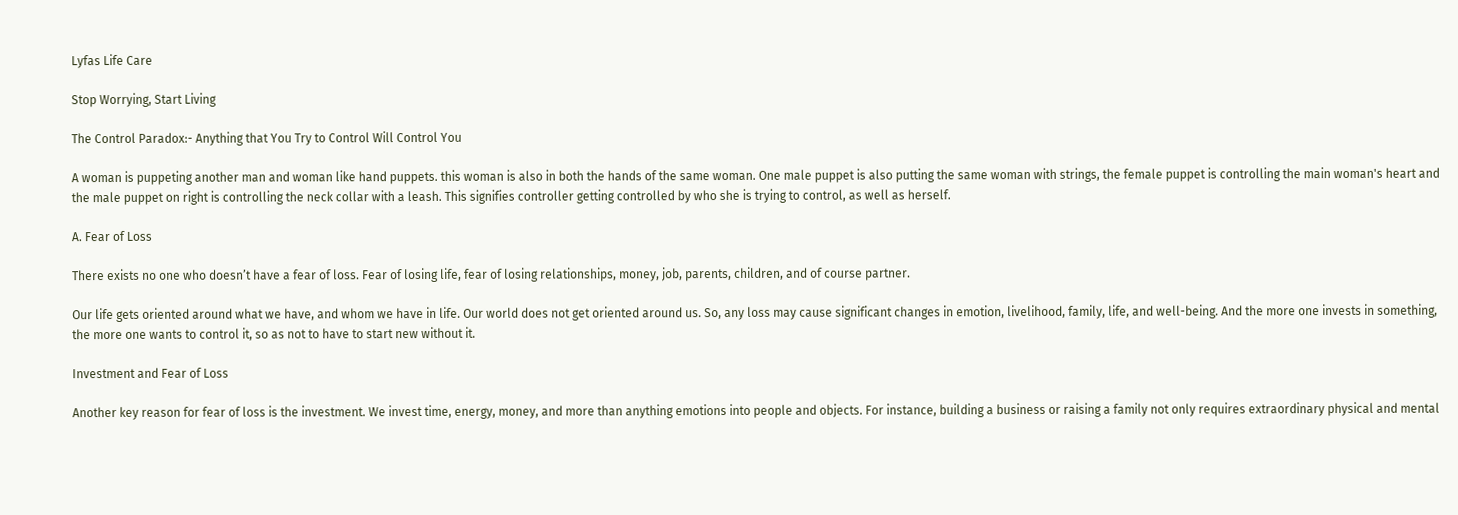Lyfas Life Care

Stop Worrying, Start Living

The Control Paradox:- Anything that You Try to Control Will Control You

A woman is puppeting another man and woman like hand puppets. this woman is also in both the hands of the same woman. One male puppet is also putting the same woman with strings, the female puppet is controlling the main woman's heart and the male puppet on right is controlling the neck collar with a leash. This signifies controller getting controlled by who she is trying to control, as well as herself.

A. Fear of Loss

There exists no one who doesn’t have a fear of loss. Fear of losing life, fear of losing relationships, money, job, parents, children, and of course partner.

Our life gets oriented around what we have, and whom we have in life. Our world does not get oriented around us. So, any loss may cause significant changes in emotion, livelihood, family, life, and well-being. And the more one invests in something, the more one wants to control it, so as not to have to start new without it.

Investment and Fear of Loss

Another key reason for fear of loss is the investment. We invest time, energy, money, and more than anything emotions into people and objects. For instance, building a business or raising a family not only requires extraordinary physical and mental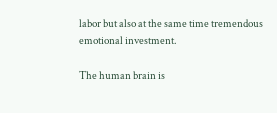labor but also at the same time tremendous emotional investment.

The human brain is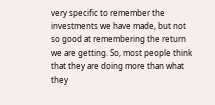very specific to remember the investments we have made, but not so good at remembering the return we are getting. So, most people think that they are doing more than what they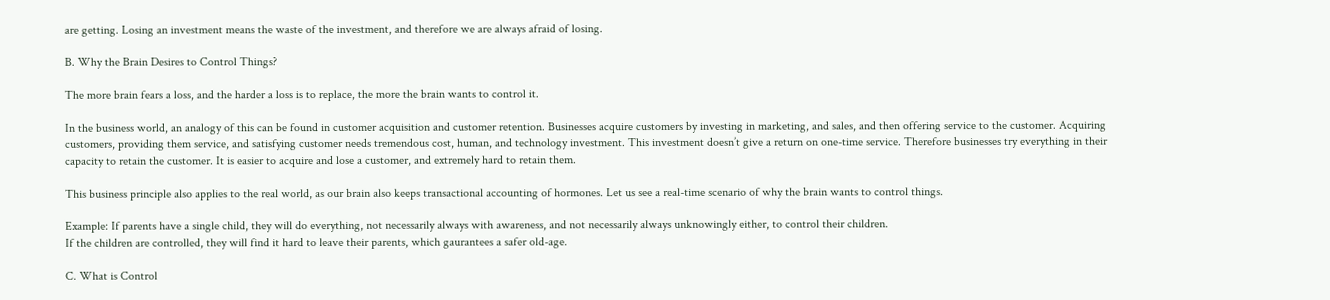are getting. Losing an investment means the waste of the investment, and therefore we are always afraid of losing.

B. Why the Brain Desires to Control Things?

The more brain fears a loss, and the harder a loss is to replace, the more the brain wants to control it.

In the business world, an analogy of this can be found in customer acquisition and customer retention. Businesses acquire customers by investing in marketing, and sales, and then offering service to the customer. Acquiring customers, providing them service, and satisfying customer needs tremendous cost, human, and technology investment. This investment doesn’t give a return on one-time service. Therefore businesses try everything in their capacity to retain the customer. It is easier to acquire and lose a customer, and extremely hard to retain them.

This business principle also applies to the real world, as our brain also keeps transactional accounting of hormones. Let us see a real-time scenario of why the brain wants to control things.

Example: If parents have a single child, they will do everything, not necessarily always with awareness, and not necessarily always unknowingly either, to control their children.
If the children are controlled, they will find it hard to leave their parents, which gaurantees a safer old-age.

C. What is Control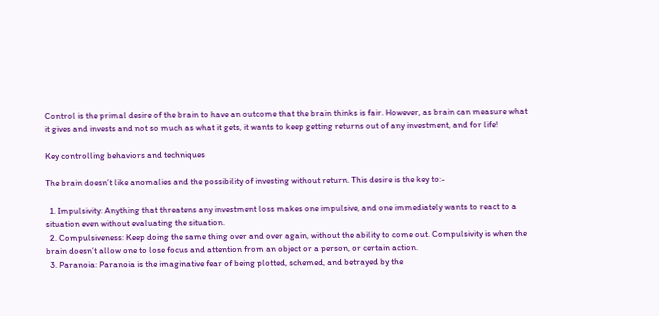Control is the primal desire of the brain to have an outcome that the brain thinks is fair. However, as brain can measure what it gives and invests and not so much as what it gets, it wants to keep getting returns out of any investment, and for life!

Key controlling behaviors and techniques

The brain doesn’t like anomalies and the possibility of investing without return. This desire is the key to:-

  1. Impulsivity: Anything that threatens any investment loss makes one impulsive, and one immediately wants to react to a situation even without evaluating the situation.
  2. Compulsiveness: Keep doing the same thing over and over again, without the ability to come out. Compulsivity is when the brain doesn’t allow one to lose focus and attention from an object or a person, or certain action.
  3. Paranoia: Paranoia is the imaginative fear of being plotted, schemed, and betrayed by the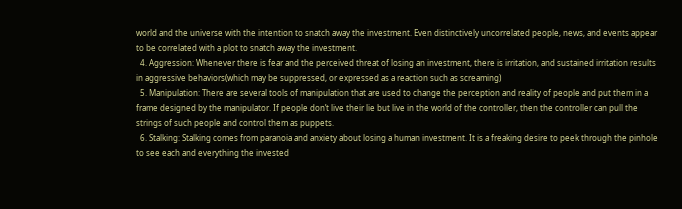world and the universe with the intention to snatch away the investment. Even distinctively uncorrelated people, news, and events appear to be correlated with a plot to snatch away the investment.
  4. Aggression: Whenever there is fear and the perceived threat of losing an investment, there is irritation, and sustained irritation results in aggressive behaviors(which may be suppressed, or expressed as a reaction such as screaming)
  5. Manipulation: There are several tools of manipulation that are used to change the perception and reality of people and put them in a frame designed by the manipulator. If people don’t live their lie but live in the world of the controller, then the controller can pull the strings of such people and control them as puppets.
  6. Stalking: Stalking comes from paranoia and anxiety about losing a human investment. It is a freaking desire to peek through the pinhole to see each and everything the invested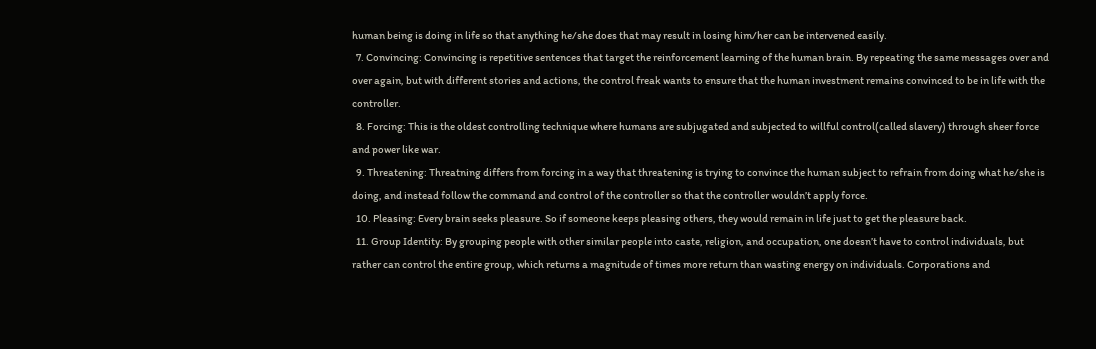human being is doing in life so that anything he/she does that may result in losing him/her can be intervened easily.
  7. Convincing: Convincing is repetitive sentences that target the reinforcement learning of the human brain. By repeating the same messages over and over again, but with different stories and actions, the control freak wants to ensure that the human investment remains convinced to be in life with the controller.
  8. Forcing: This is the oldest controlling technique where humans are subjugated and subjected to willful control(called slavery) through sheer force and power like war.
  9. Threatening: Threatning differs from forcing in a way that threatening is trying to convince the human subject to refrain from doing what he/she is doing, and instead follow the command and control of the controller so that the controller wouldn’t apply force.
  10. Pleasing: Every brain seeks pleasure. So if someone keeps pleasing others, they would remain in life just to get the pleasure back.
  11. Group Identity: By grouping people with other similar people into caste, religion, and occupation, one doesn’t have to control individuals, but rather can control the entire group, which returns a magnitude of times more return than wasting energy on individuals. Corporations and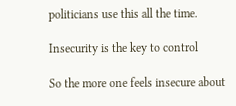politicians use this all the time.

Insecurity is the key to control

So the more one feels insecure about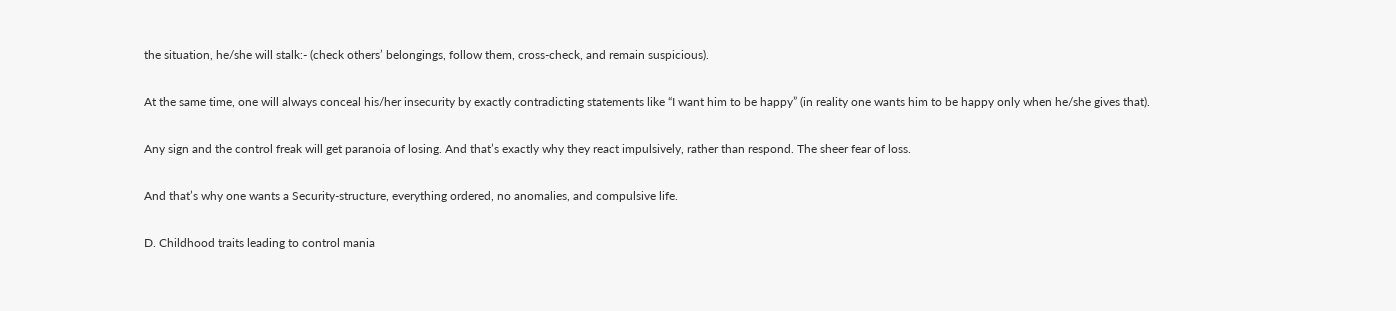the situation, he/she will stalk:- (check others’ belongings, follow them, cross-check, and remain suspicious).

At the same time, one will always conceal his/her insecurity by exactly contradicting statements like “I want him to be happy” (in reality one wants him to be happy only when he/she gives that).

Any sign and the control freak will get paranoia of losing. And that’s exactly why they react impulsively, rather than respond. The sheer fear of loss.

And that’s why one wants a Security-structure, everything ordered, no anomalies, and compulsive life.

D. Childhood traits leading to control mania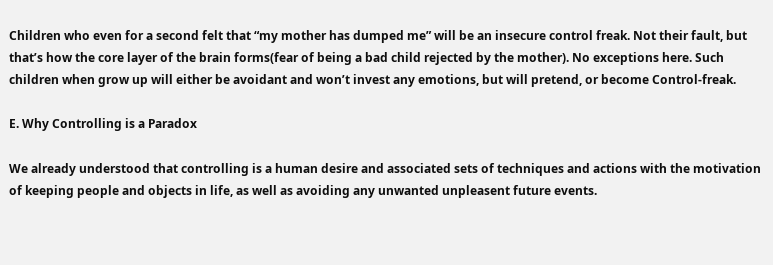Children who even for a second felt that “my mother has dumped me” will be an insecure control freak. Not their fault, but that’s how the core layer of the brain forms(fear of being a bad child rejected by the mother). No exceptions here. Such children when grow up will either be avoidant and won’t invest any emotions, but will pretend, or become Control-freak.

E. Why Controlling is a Paradox

We already understood that controlling is a human desire and associated sets of techniques and actions with the motivation of keeping people and objects in life, as well as avoiding any unwanted unpleasent future events.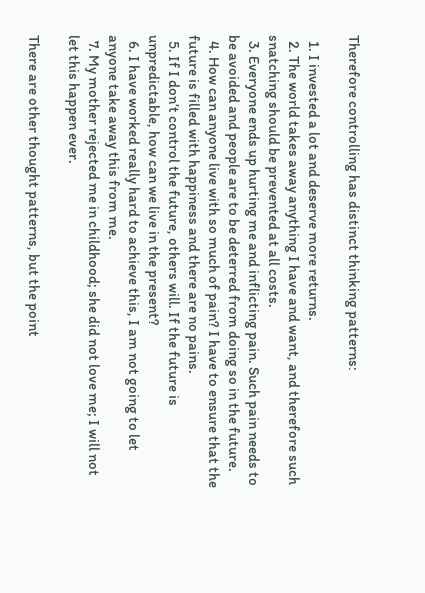Therefore controlling has distinct thinking patterns:

  1. I invested a lot and deserve more returns.
  2. The world takes away anything I have and want, and therefore such snatching should be prevented at all costs.
  3. Everyone ends up hurting me and inflicting pain. Such pain needs to be avoided and people are to be deterred from doing so in the future.
  4. How can anyone live with so much of pain? I have to ensure that the future is filled with happiness and there are no pains.
  5. If I don’t control the future, others will. If the future is unpredictable, how can we live in the present?
  6. I have worked really hard to achieve this, I am not going to let anyone take away this from me.
  7. My mother rejected me in childhood; she did not love me; I will not let this happen ever.

There are other thought patterns, but the point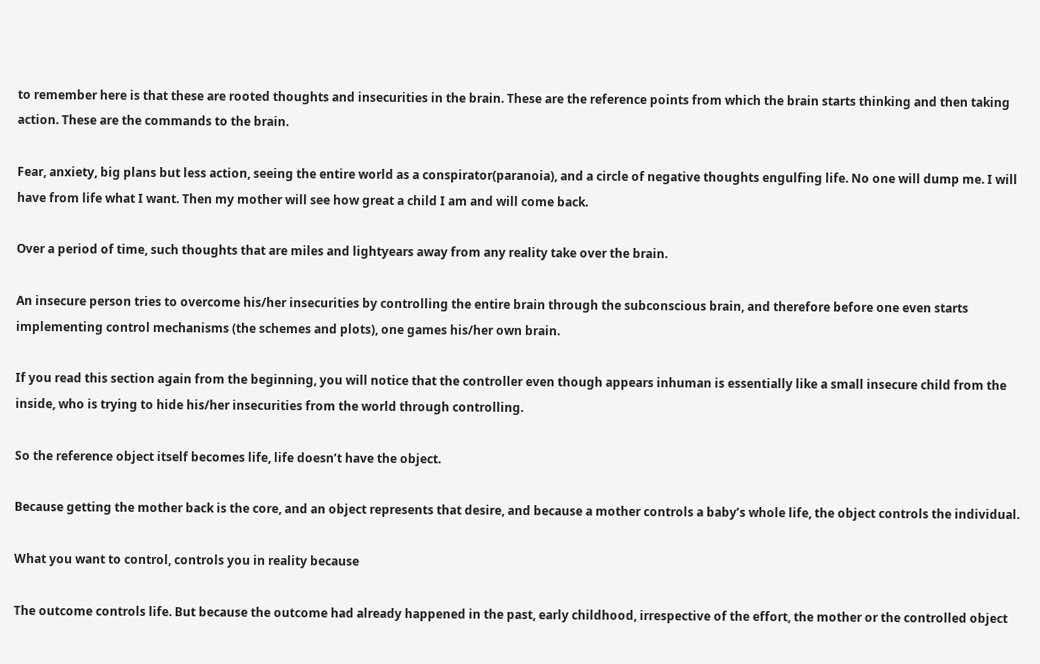to remember here is that these are rooted thoughts and insecurities in the brain. These are the reference points from which the brain starts thinking and then taking action. These are the commands to the brain.

Fear, anxiety, big plans but less action, seeing the entire world as a conspirator(paranoia), and a circle of negative thoughts engulfing life. No one will dump me. I will have from life what I want. Then my mother will see how great a child I am and will come back.

Over a period of time, such thoughts that are miles and lightyears away from any reality take over the brain.

An insecure person tries to overcome his/her insecurities by controlling the entire brain through the subconscious brain, and therefore before one even starts implementing control mechanisms (the schemes and plots), one games his/her own brain.

If you read this section again from the beginning, you will notice that the controller even though appears inhuman is essentially like a small insecure child from the inside, who is trying to hide his/her insecurities from the world through controlling.

So the reference object itself becomes life, life doesn’t have the object.

Because getting the mother back is the core, and an object represents that desire, and because a mother controls a baby’s whole life, the object controls the individual.

What you want to control, controls you in reality because

The outcome controls life. But because the outcome had already happened in the past, early childhood, irrespective of the effort, the mother or the controlled object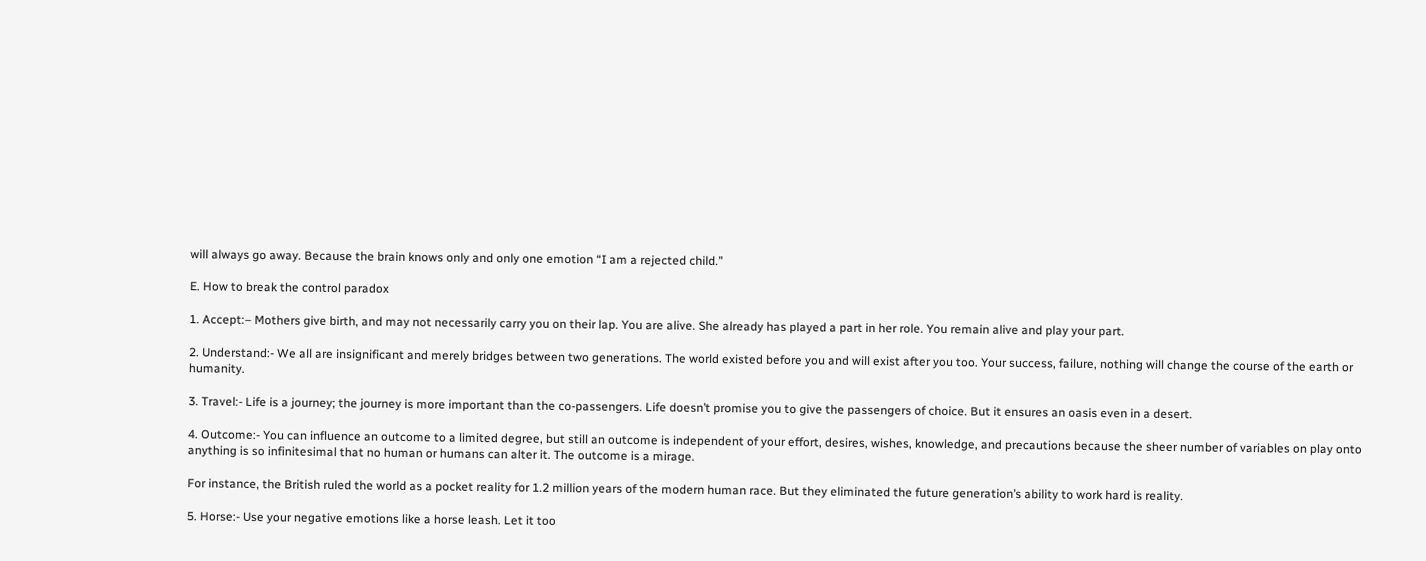will always go away. Because the brain knows only and only one emotion “I am a rejected child.”

E. How to break the control paradox

1. Accept:– Mothers give birth, and may not necessarily carry you on their lap. You are alive. She already has played a part in her role. You remain alive and play your part.

2. Understand:- We all are insignificant and merely bridges between two generations. The world existed before you and will exist after you too. Your success, failure, nothing will change the course of the earth or humanity.

3. Travel:- Life is a journey; the journey is more important than the co-passengers. Life doesn’t promise you to give the passengers of choice. But it ensures an oasis even in a desert.

4. Outcome:- You can influence an outcome to a limited degree, but still an outcome is independent of your effort, desires, wishes, knowledge, and precautions because the sheer number of variables on play onto anything is so infinitesimal that no human or humans can alter it. The outcome is a mirage.

For instance, the British ruled the world as a pocket reality for 1.2 million years of the modern human race. But they eliminated the future generation’s ability to work hard is reality.

5. Horse:- Use your negative emotions like a horse leash. Let it too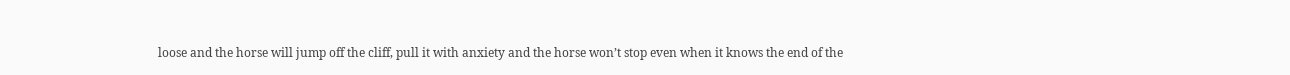loose and the horse will jump off the cliff, pull it with anxiety and the horse won’t stop even when it knows the end of the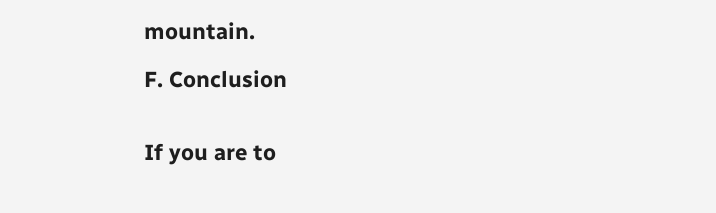mountain.

F. Conclusion


If you are to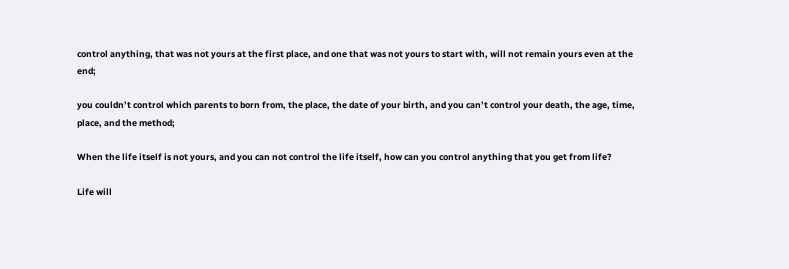control anything, that was not yours at the first place, and one that was not yours to start with, will not remain yours even at the end;

you couldn’t control which parents to born from, the place, the date of your birth, and you can’t control your death, the age, time, place, and the method;

When the life itself is not yours, and you can not control the life itself, how can you control anything that you get from life?

Life will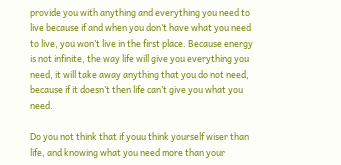provide you with anything and everything you need to live because if and when you don’t have what you need to live, you won’t live in the first place. Because energy is not infinite, the way life will give you everything you need, it will take away anything that you do not need, because if it doesn’t then life can’t give you what you need.

Do you not think that if youu think yourself wiser than life, and knowing what you need more than your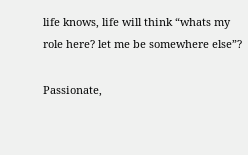life knows, life will think “whats my role here? let me be somewhere else”?

Passionate,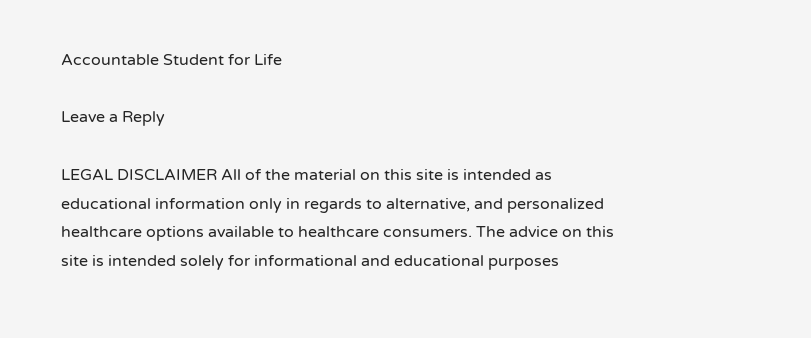Accountable Student for Life

Leave a Reply

LEGAL DISCLAIMER All of the material on this site is intended as educational information only in regards to alternative, and personalized healthcare options available to healthcare consumers. The advice on this site is intended solely for informational and educational purposes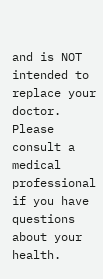and is NOT intended to replace your doctor. Please consult a medical professional if you have questions about your health.